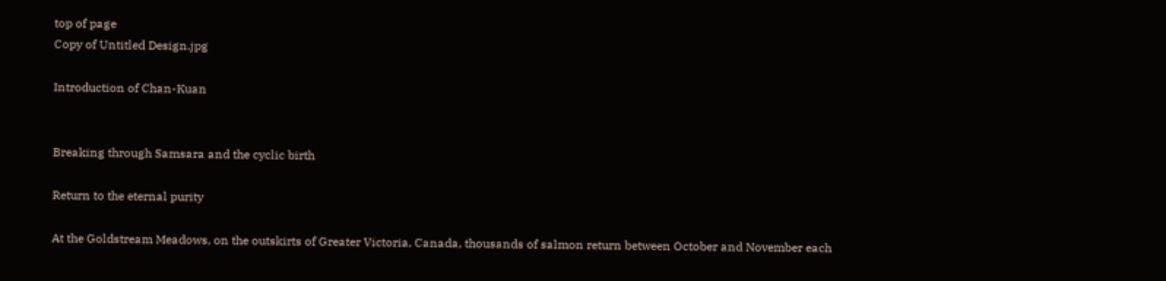top of page
Copy of Untitled Design.jpg

Introduction of Chan-Kuan


Breaking through Samsara and the cyclic birth

Return to the eternal purity

At the Goldstream Meadows, on the outskirts of Greater Victoria, Canada, thousands of salmon return between October and November each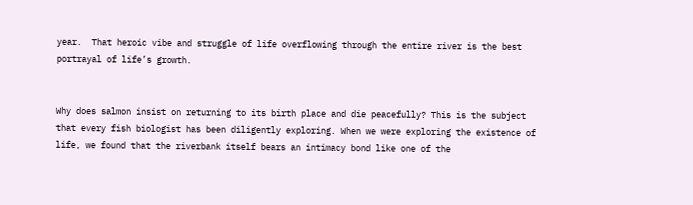year.  That heroic vibe and struggle of life overflowing through the entire river is the best  portrayal of life’s growth.


Why does salmon insist on returning to its birth place and die peacefully? This is the subject that every fish biologist has been diligently exploring. When we were exploring the existence of life, we found that the riverbank itself bears an intimacy bond like one of the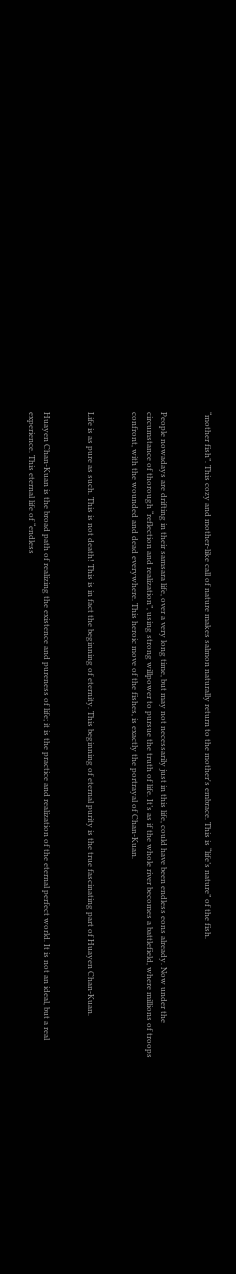“mother fish”. This cozy and mother-like call of nature makes salmon naturally return to the mother's embrace. This is “life’s nature” of the fish.


People nowadays are drifting in their samsara life, over a very long time, but may not necessarily just in this life, could have been endless eons already. Now under the circumstance of thorough “reflection and realization”, using strong willpower to pursue the truth of life. It’s as if the whole river becomes a battlefield, where millions of troops confront, with the wounded and dead everywhere. This heroic move of the fishes, is exactly the portrayal of Chan-Kuan.


Life is as pure as such. This is not death! This is in fact the beginning of eternity. This beginning of eternal purity is the true fascinating part of Huayen Chan-Kuan.


Huayen Chan-Kuan is the broad path of realizing the existence and pureness of life; it is the practice and realization of the eternal perfect world. It is not an ideal, but a real experience. This eternal life of “endless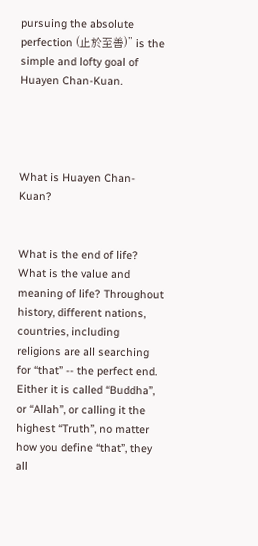pursuing the absolute perfection (止於至善)” is the simple and lofty goal of Huayen Chan-Kuan.




What is Huayen Chan-Kuan?


What is the end of life? What is the value and meaning of life? Throughout history, different nations, countries, including religions are all searching for “that” -- the perfect end. Either it is called “Buddha”, or “Allah”, or calling it the highest “Truth”, no matter how you define “that”, they all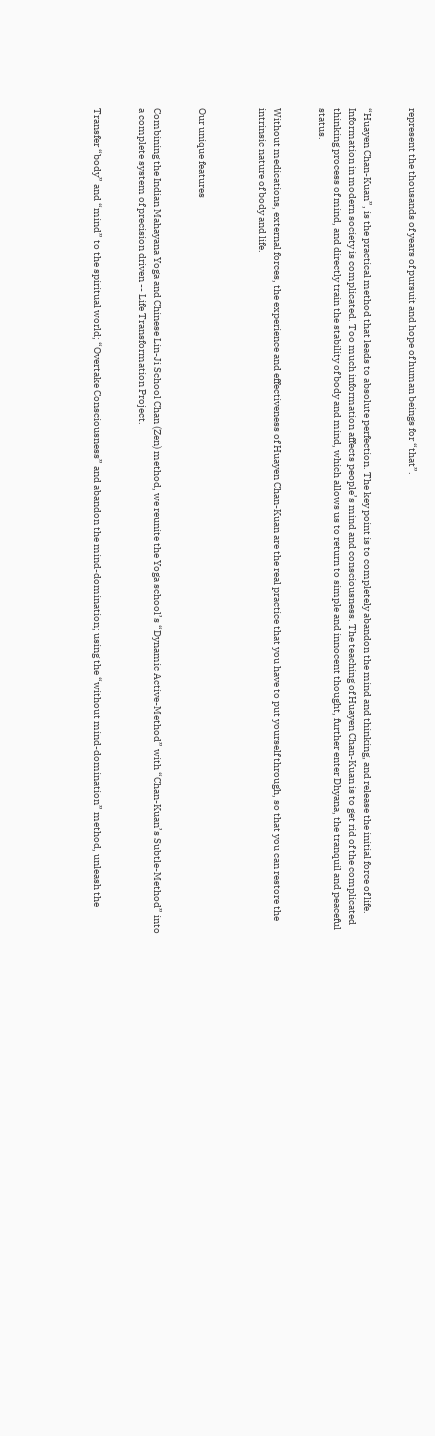represent the thousands of years of pursuit and hope of human beings for “that”.


“Huayen Chan-Kuan”, is the practical method that leads to absolute perfection. The key point is to completely abandon the mind and thinking, and release the initial force of life. Information in modern society is complicated. Too much information affects people’s mind and consciousness. The teaching of Huayen Chan-Kuan is to get rid of the complicated thinking process of mind, and directly train the stability of body and mind, which allows us to return to simple and innocent thought, further enter Dhyana, the tranquil and peaceful status.


Without medications, external forces, the experience and effectiveness of Huayen Chan-Kuan are the real practice that you have to put yourself through, so that you can restore the intrinsic nature of body and life.



Our unique features


Combining the Indian Mahayana Yoga and Chinese Lin-Ji School Chan (Zen) method, we reunite the Yoga school’s “Dynamic Active-Method” with “Chan-Kuan’s Subtle-Method” into a complete system of precision driven -- Life Transformation Project.


Transfer “body” and “mind” to the spiritual world; “Overtake Consciousness” and abandon the mind-domination; using the “without mind-domination” method, unleash the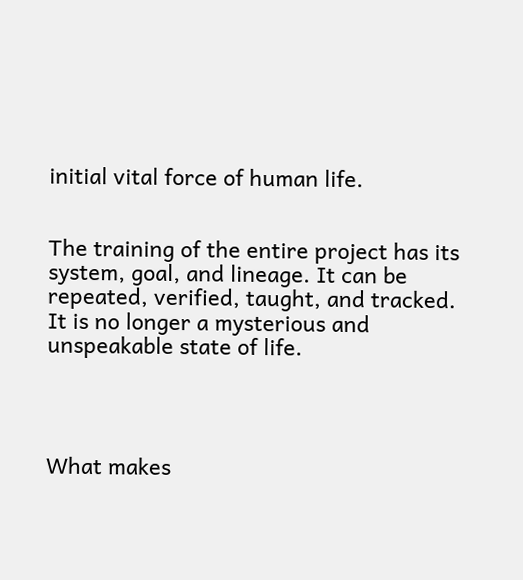initial vital force of human life.


The training of the entire project has its system, goal, and lineage. It can be repeated, verified, taught, and tracked. It is no longer a mysterious and unspeakable state of life.




What makes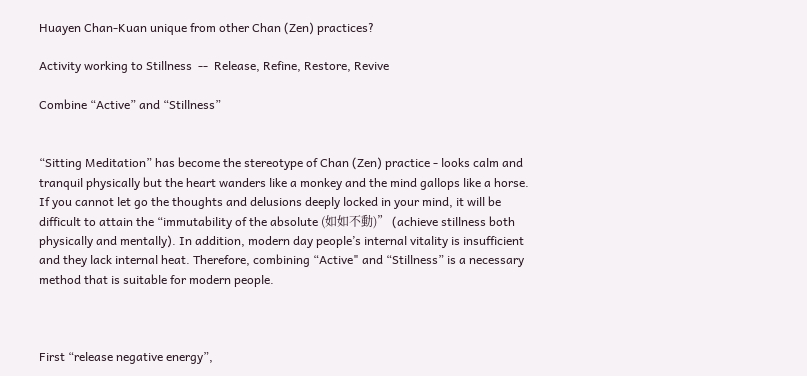Huayen Chan-Kuan unique from other Chan (Zen) practices?

Activity working to Stillness  --  Release, Refine, Restore, Revive

Combine “Active” and “Stillness”


“Sitting Meditation” has become the stereotype of Chan (Zen) practice - looks calm and tranquil physically but the heart wanders like a monkey and the mind gallops like a horse. If you cannot let go the thoughts and delusions deeply locked in your mind, it will be difficult to attain the “immutability of the absolute (如如不動)” (achieve stillness both physically and mentally). In addition, modern day people’s internal vitality is insufficient and they lack internal heat. Therefore, combining “Active" and “Stillness” is a necessary method that is suitable for modern people.



First “release negative energy”,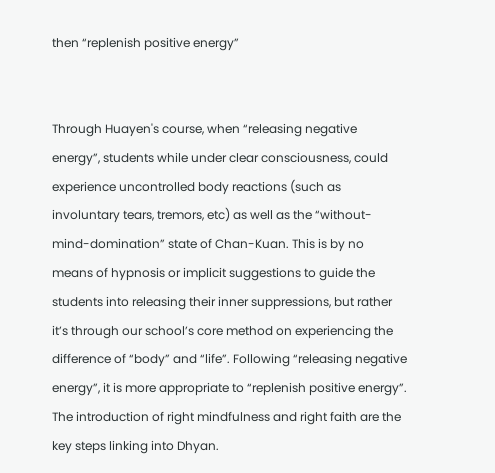then “replenish positive energy”


Through Huayen's course, when “releasing negative energy”, students while under clear consciousness, could experience uncontrolled body reactions (such as involuntary tears, tremors, etc) as well as the “without-mind-domination” state of Chan-Kuan. This is by no means of hypnosis or implicit suggestions to guide the students into releasing their inner suppressions, but rather it’s through our school’s core method on experiencing the difference of “body” and “life”. Following “releasing negative energy”, it is more appropriate to “replenish positive energy”. The introduction of right mindfulness and right faith are the key steps linking into Dhyan.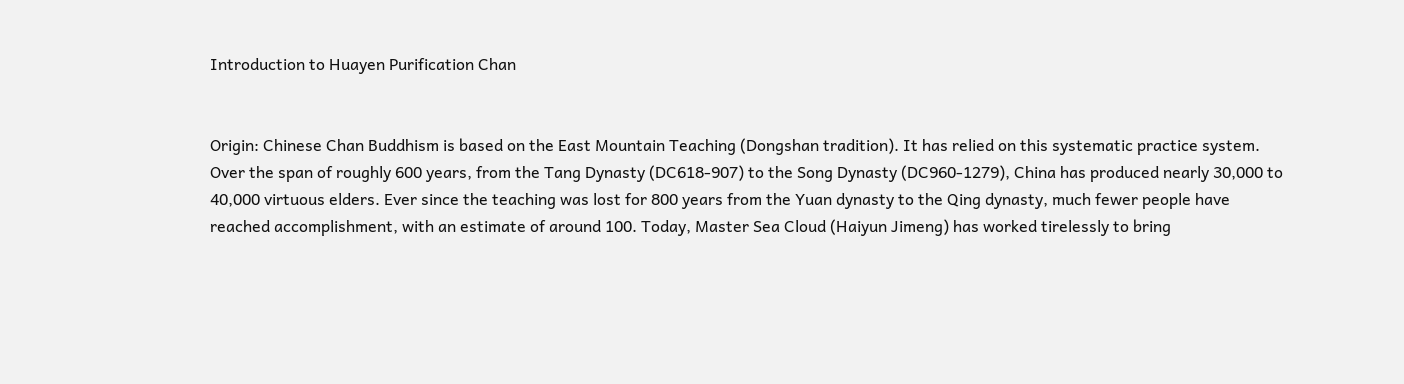Introduction to Huayen Purification Chan


Origin: Chinese Chan Buddhism is based on the East Mountain Teaching (Dongshan tradition). It has relied on this systematic practice system. Over the span of roughly 600 years, from the Tang Dynasty (DC618-907) to the Song Dynasty (DC960-1279), China has produced nearly 30,000 to 40,000 virtuous elders. Ever since the teaching was lost for 800 years from the Yuan dynasty to the Qing dynasty, much fewer people have reached accomplishment, with an estimate of around 100. Today, Master Sea Cloud (Haiyun Jimeng) has worked tirelessly to bring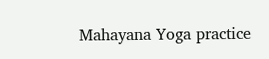Mahayana Yoga practice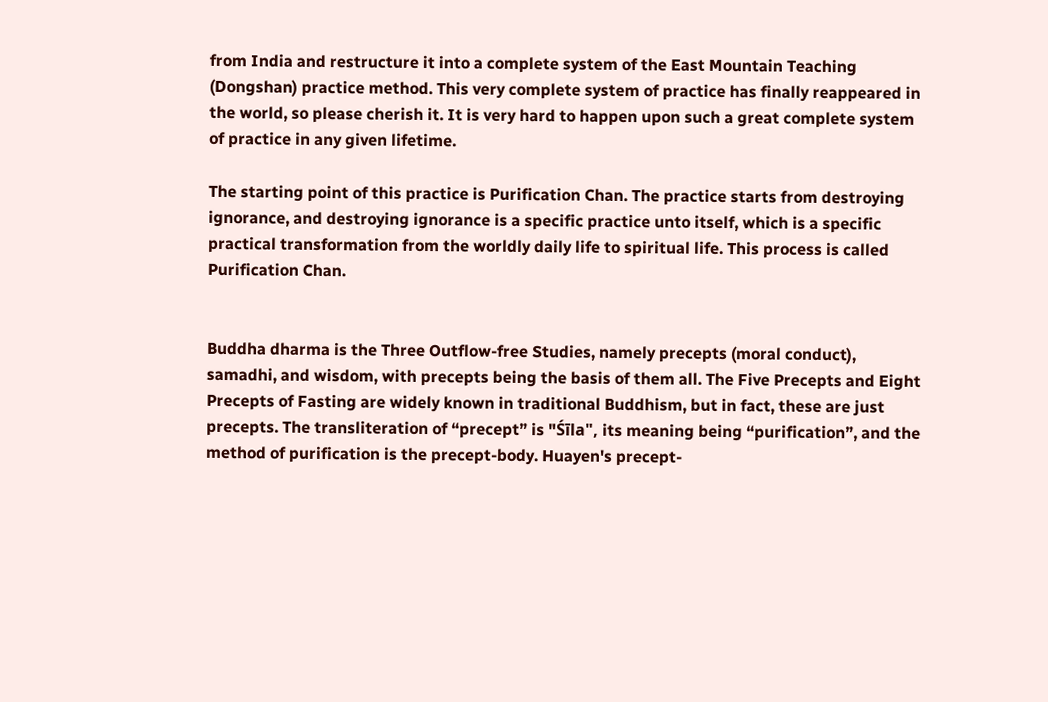from India and restructure it into a complete system of the East Mountain Teaching (Dongshan) practice method. This very complete system of practice has finally reappeared in the world, so please cherish it. It is very hard to happen upon such a great complete system of practice in any given lifetime.

The starting point of this practice is Purification Chan. The practice starts from destroying ignorance, and destroying ignorance is a specific practice unto itself, which is a specific practical transformation from the worldly daily life to spiritual life. This process is called Purification Chan.


Buddha dharma is the Three Outflow-free Studies, namely precepts (moral conduct), samadhi, and wisdom, with precepts being the basis of them all. The Five Precepts and Eight Precepts of Fasting are widely known in traditional Buddhism, but in fact, these are just precepts. The transliteration of “precept” is "Śīla", its meaning being “purification”, and the method of purification is the precept-body. Huayen's precept-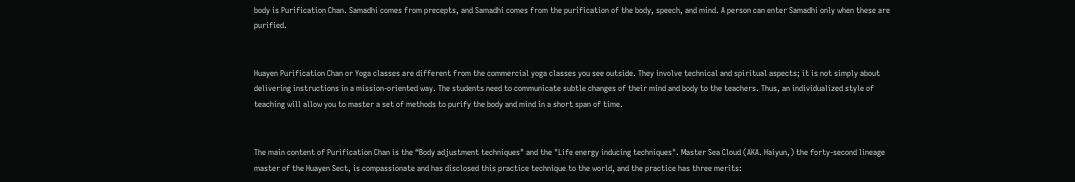body is Purification Chan. Samadhi comes from precepts, and Samadhi comes from the purification of the body, speech, and mind. A person can enter Samadhi only when these are purified.


Huayen Purification Chan or Yoga classes are different from the commercial yoga classes you see outside. They involve technical and spiritual aspects; it is not simply about delivering instructions in a mission-oriented way. The students need to communicate subtle changes of their mind and body to the teachers. Thus, an individualized style of teaching will allow you to master a set of methods to purify the body and mind in a short span of time.


The main content of Purification Chan is the “Body adjustment techniques" and the "Life energy inducing techniques". Master Sea Cloud (AKA. Haiyun,) the forty-second lineage master of the Huayen Sect, is compassionate and has disclosed this practice technique to the world, and the practice has three merits: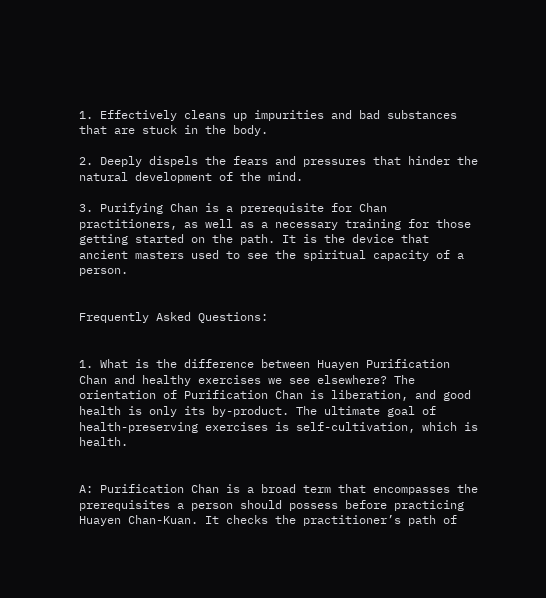1. Effectively cleans up impurities and bad substances that are stuck in the body.

2. Deeply dispels the fears and pressures that hinder the natural development of the mind.

3. Purifying Chan is a prerequisite for Chan practitioners, as well as a necessary training for those getting started on the path. It is the device that ancient masters used to see the spiritual capacity of a person.


Frequently Asked Questions:


1. What is the difference between Huayen Purification Chan and healthy exercises we see elsewhere? The orientation of Purification Chan is liberation, and good health is only its by-product. The ultimate goal of health-preserving exercises is self-cultivation, which is health.


A: Purification Chan is a broad term that encompasses the prerequisites a person should possess before practicing Huayen Chan-Kuan. It checks the practitioner’s path of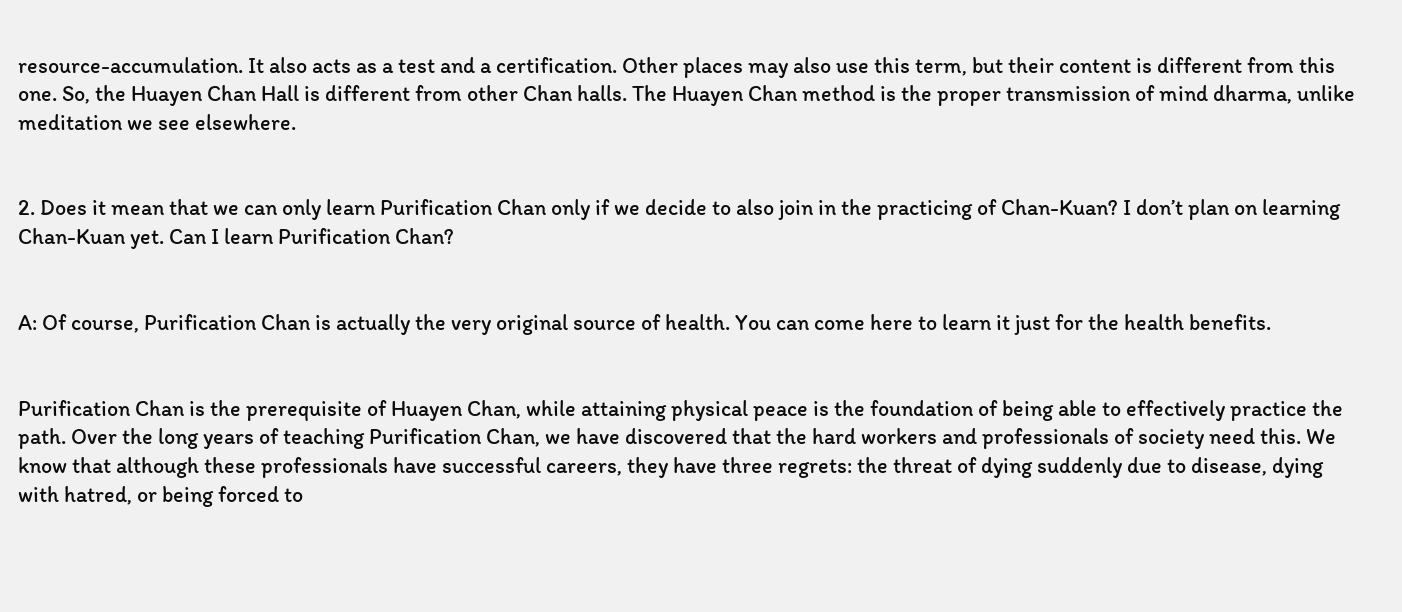resource-accumulation. It also acts as a test and a certification. Other places may also use this term, but their content is different from this one. So, the Huayen Chan Hall is different from other Chan halls. The Huayen Chan method is the proper transmission of mind dharma, unlike meditation we see elsewhere.


2. Does it mean that we can only learn Purification Chan only if we decide to also join in the practicing of Chan-Kuan? I don’t plan on learning Chan-Kuan yet. Can I learn Purification Chan?


A: Of course, Purification Chan is actually the very original source of health. You can come here to learn it just for the health benefits.


Purification Chan is the prerequisite of Huayen Chan, while attaining physical peace is the foundation of being able to effectively practice the path. Over the long years of teaching Purification Chan, we have discovered that the hard workers and professionals of society need this. We know that although these professionals have successful careers, they have three regrets: the threat of dying suddenly due to disease, dying with hatred, or being forced to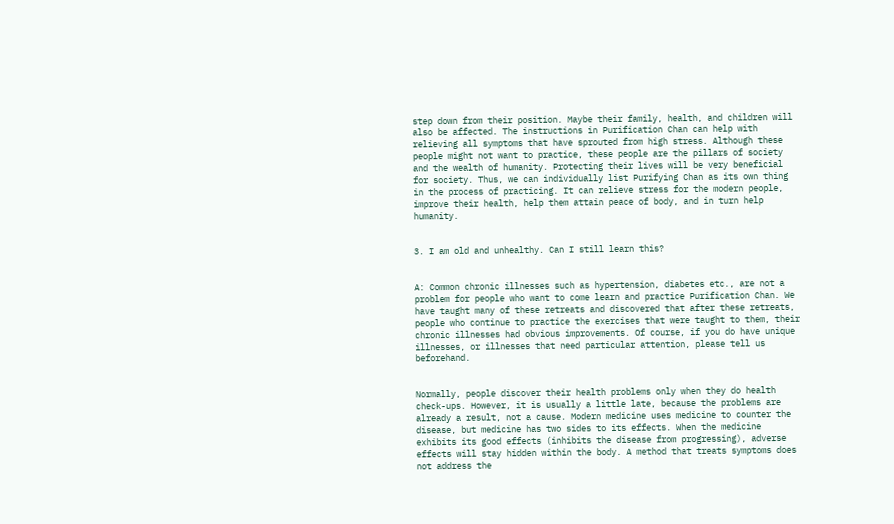step down from their position. Maybe their family, health, and children will also be affected. The instructions in Purification Chan can help with relieving all symptoms that have sprouted from high stress. Although these people might not want to practice, these people are the pillars of society and the wealth of humanity. Protecting their lives will be very beneficial for society. Thus, we can individually list Purifying Chan as its own thing in the process of practicing. It can relieve stress for the modern people, improve their health, help them attain peace of body, and in turn help humanity.


3. I am old and unhealthy. Can I still learn this?


A: Common chronic illnesses such as hypertension, diabetes etc., are not a problem for people who want to come learn and practice Purification Chan. We have taught many of these retreats and discovered that after these retreats, people who continue to practice the exercises that were taught to them, their chronic illnesses had obvious improvements. Of course, if you do have unique illnesses, or illnesses that need particular attention, please tell us beforehand.


Normally, people discover their health problems only when they do health check-ups. However, it is usually a little late, because the problems are already a result, not a cause. Modern medicine uses medicine to counter the disease, but medicine has two sides to its effects. When the medicine exhibits its good effects (inhibits the disease from progressing), adverse effects will stay hidden within the body. A method that treats symptoms does not address the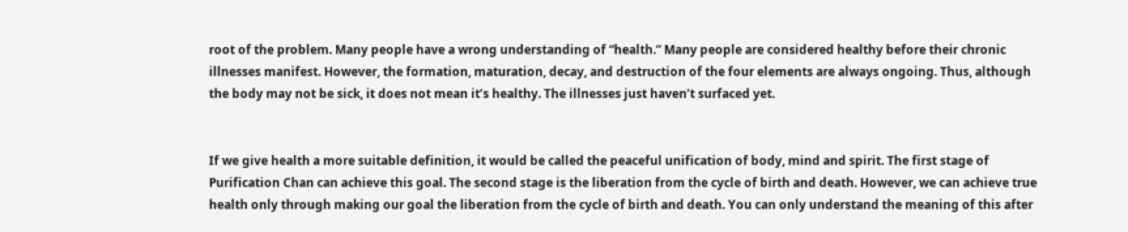root of the problem. Many people have a wrong understanding of “health.” Many people are considered healthy before their chronic illnesses manifest. However, the formation, maturation, decay, and destruction of the four elements are always ongoing. Thus, although the body may not be sick, it does not mean it’s healthy. The illnesses just haven’t surfaced yet.


If we give health a more suitable definition, it would be called the peaceful unification of body, mind and spirit. The first stage of Purification Chan can achieve this goal. The second stage is the liberation from the cycle of birth and death. However, we can achieve true health only through making our goal the liberation from the cycle of birth and death. You can only understand the meaning of this after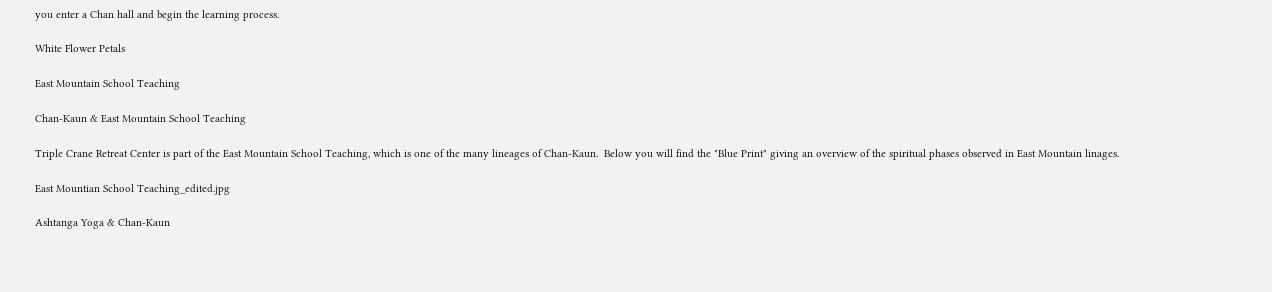you enter a Chan hall and begin the learning process.

White Flower Petals

East Mountain School Teaching

Chan-Kaun & East Mountain School Teaching

Triple Crane Retreat Center is part of the East Mountain School Teaching, which is one of the many lineages of Chan-Kaun.  Below you will find the "Blue Print" giving an overview of the spiritual phases observed in East Mountain linages.

East Mountian School Teaching_edited.jpg

Ashtanga Yoga & Chan-Kaun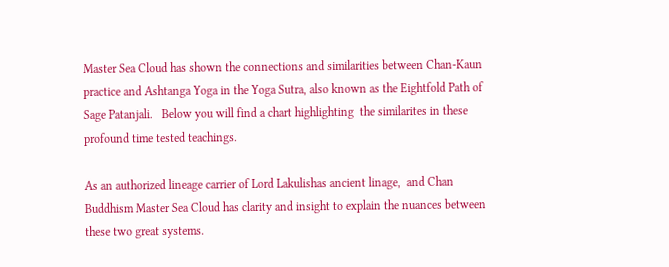Master Sea Cloud has shown the connections and similarities between Chan-Kaun practice and Ashtanga Yoga in the Yoga Sutra, also known as the Eightfold Path of Sage Patanjali.   Below you will find a chart highlighting  the similarites in these profound time tested teachings.

As an authorized lineage carrier of Lord Lakulishas ancient linage,  and Chan Buddhism Master Sea Cloud has clarity and insight to explain the nuances between these two great systems.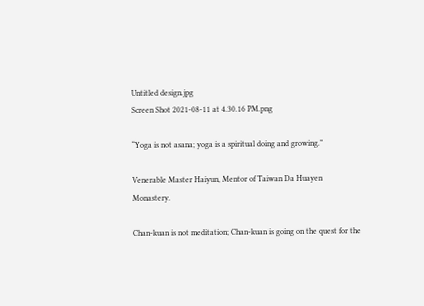Untitled design.jpg
Screen Shot 2021-08-11 at 4.30.16 PM.png

“Yoga is not asana; yoga is a spiritual doing and growing.”

Venerable Master Haiyun, Mentor of Taiwan Da Huayen Monastery.

Chan-kuan is not meditation; Chan-kuan is going on the quest for the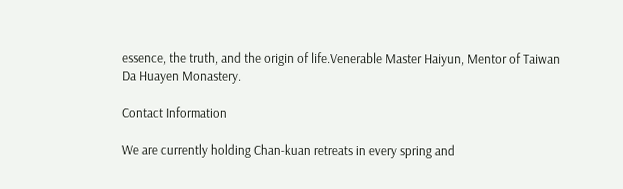essence, the truth, and the origin of life.Venerable Master Haiyun, Mentor of Taiwan Da Huayen Monastery.

Contact Information

We are currently holding Chan-kuan retreats in every spring and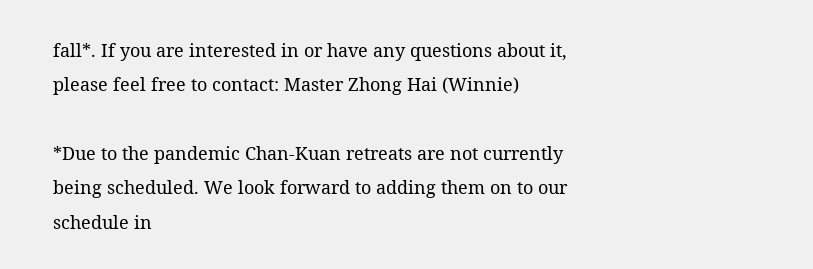fall*. If you are interested in or have any questions about it, please feel free to contact: Master Zhong Hai (Winnie)

*Due to the pandemic Chan-Kuan retreats are not currently being scheduled. We look forward to adding them on to our schedule in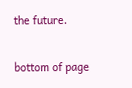the future.

bottom of page